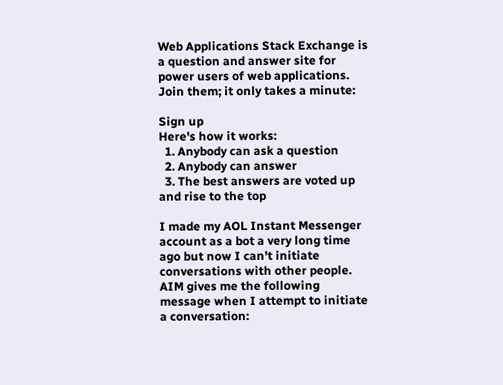Web Applications Stack Exchange is a question and answer site for power users of web applications. Join them; it only takes a minute:

Sign up
Here's how it works:
  1. Anybody can ask a question
  2. Anybody can answer
  3. The best answers are voted up and rise to the top

I made my AOL Instant Messenger account as a bot a very long time ago but now I can't initiate conversations with other people. AIM gives me the following message when I attempt to initiate a conversation: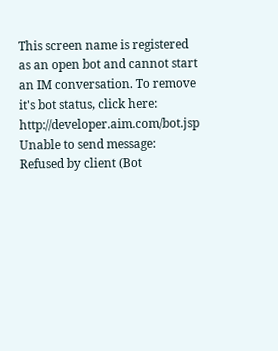This screen name is registered as an open bot and cannot start an IM conversation. To remove it's bot status, click here: http://developer.aim.com/bot.jsp Unable to send message: Refused by client (Bot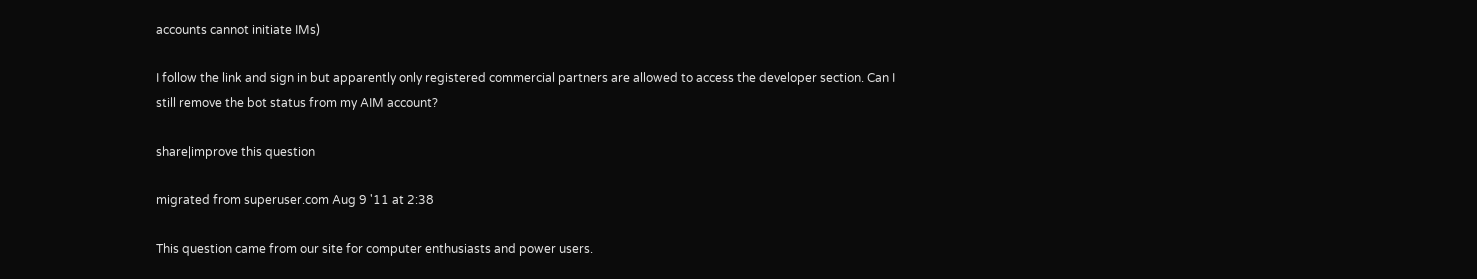accounts cannot initiate IMs)

I follow the link and sign in but apparently only registered commercial partners are allowed to access the developer section. Can I still remove the bot status from my AIM account?

share|improve this question

migrated from superuser.com Aug 9 '11 at 2:38

This question came from our site for computer enthusiasts and power users.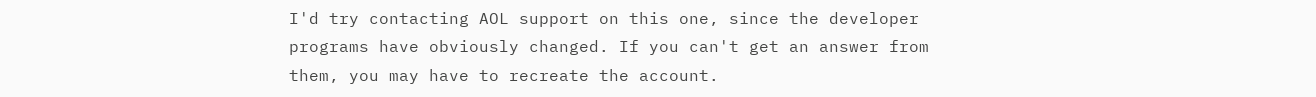I'd try contacting AOL support on this one, since the developer programs have obviously changed. If you can't get an answer from them, you may have to recreate the account.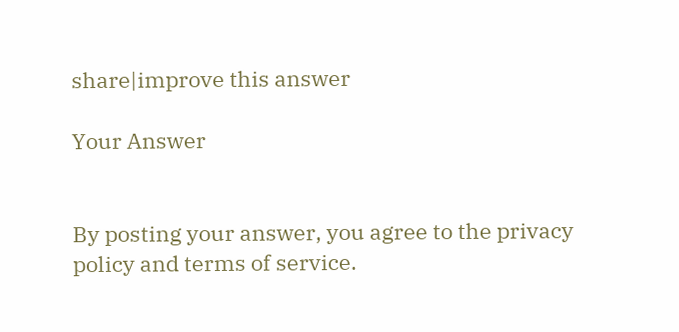share|improve this answer

Your Answer


By posting your answer, you agree to the privacy policy and terms of service.